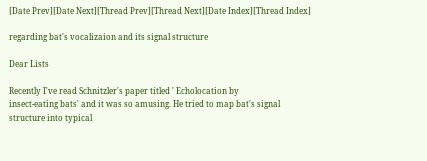[Date Prev][Date Next][Thread Prev][Thread Next][Date Index][Thread Index]

regarding bat's vocalizaion and its signal structure

Dear Lists

Recently I've read Schnitzler's paper titled ' Echolocation by
insect-eating bats' and it was so amusing. He tried to map bat's signal
structure into typical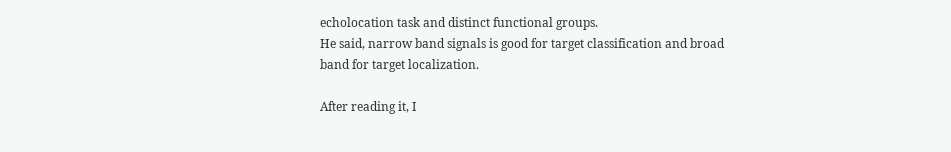echolocation task and distinct functional groups.
He said, narrow band signals is good for target classification and broad
band for target localization.

After reading it, I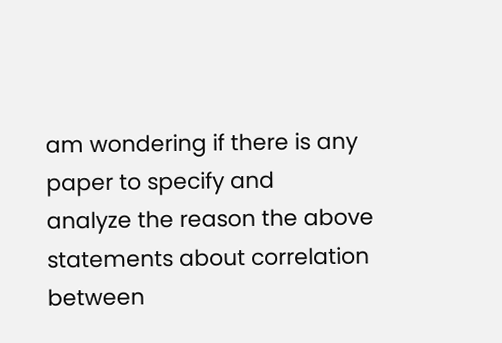am wondering if there is any paper to specify and
analyze the reason the above statements about correlation between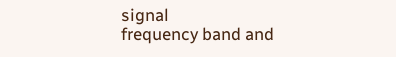signal
frequency band and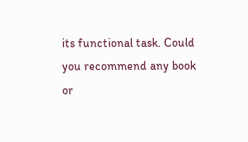its functional task. Could you recommend any book or